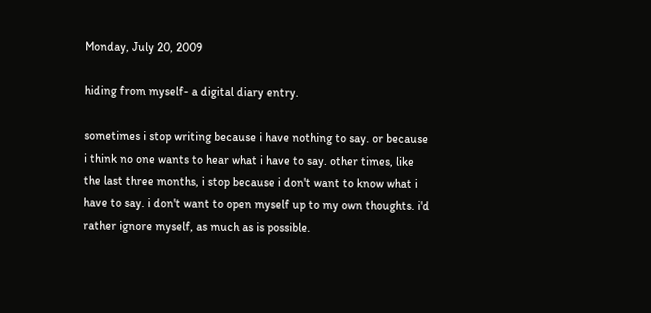Monday, July 20, 2009

hiding from myself- a digital diary entry.

sometimes i stop writing because i have nothing to say. or because i think no one wants to hear what i have to say. other times, like the last three months, i stop because i don't want to know what i have to say. i don't want to open myself up to my own thoughts. i'd rather ignore myself, as much as is possible.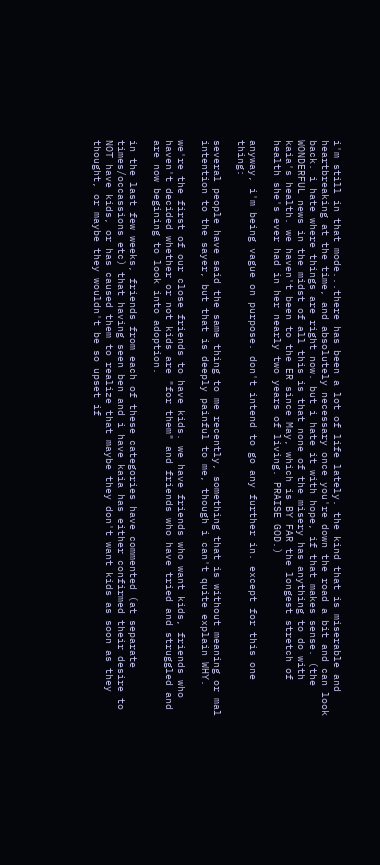i'm still in that mode...there has been a lot of life lately. the kind that is miserable and heartbreaking at the time, and absolutely necessary once you're down the road a bit and can look back. i hate where things are right now. but i hate it with hope, if that makes sense. (the WONDERFUL news in the midst of all this is that none of the misery has anything to do with kaia's health. we haven't been to the ER since May, which is BY FAR the longest stretch of health she's ever had in her nearly two years of living. PRAISE GOD.)

anyway, i'm being vague on purpose. don't intend to go any further in. except for this one thing:

several people have said the same thing to me recently, something that is without meaning or mal intention to the sayer, but that is deeply painful to me, though i can't quite explain WHY.

we're the first of our close friends to have kids. we have friends who want kids, friends who haven't decided whether or not kids are "for them" and friends who have tried and struggled and are now begining to look into adoption.

in the last few weeks, friends from each of these categories have commented (at separate times/occassions etc) that having seen ben and i have kaia has either confirmed their desire to NOT have kids, or has caused them to realize that maybe they don't want kids as soon as they thought, or maybe they wouldn't be so upset if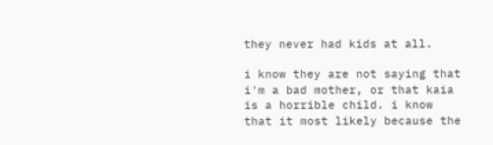they never had kids at all.

i know they are not saying that i'm a bad mother, or that kaia is a horrible child. i know that it most likely because the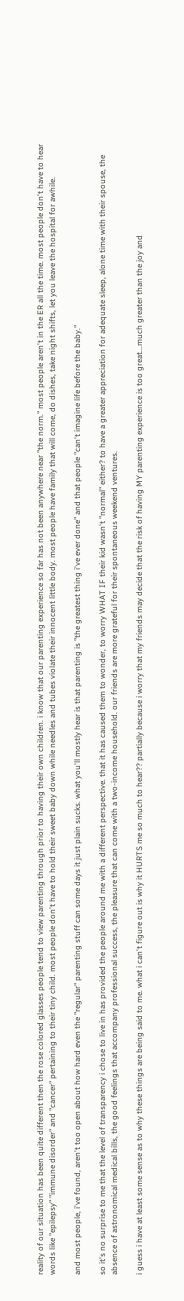reality of our situation has been quite different then the rose colored glasses people tend to view parenting through prior to having their own children. i know that our parenting experience so far has not been anywhere near "the norm." most people aren't in the ER all the time. most people don't have to hear words like "epilepsy" "immune disorder" and "cancer" pertaining to their tiny child. most people don't have to hold their sweet baby down while needles and tubes violate their innocent little body. most people have family that will come, do dishes, take night shifts, let you leave the hospital for awhile.

and most people, i've found, aren't too open about how hard even the "regular" parenting stuff can some days it just plain sucks. what you'll mostly hear is that parenting is "the greatest thing i've ever done" and that people "can't imagine life before the baby."

so it's no surprise to me that the level of transparency i chose to live in has provided the people around me with a different perspective. that it has caused them to wonder, to worry WHAT IF their kid wasn't "normal" either? to have a greater appreciation for adequate sleep, alone time with their spouse, the absence of astronomical medical bills, the good feelings that accompany professional success, the pleasure that can come with a two-income household. our friends are more grateful for their spontaneous weekend ventures.

i guess i have at least some sense as to why these things are being said to me. what i can't figure out is why it HURTS me so much to hear?? partially because i worry that my friends may decide that the risk of having MY parenting experience is too great...much greater than the joy and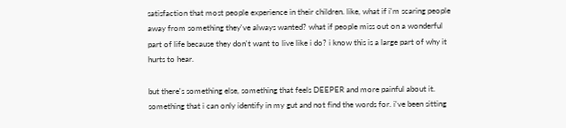satisfaction that most people experience in their children. like, what if i'm scaring people away from something they've always wanted? what if people miss out on a wonderful part of life because they don't want to live like i do? i know this is a large part of why it hurts to hear.

but there's something else, something that feels DEEPER and more painful about it. something that i can only identify in my gut and not find the words for. i've been sitting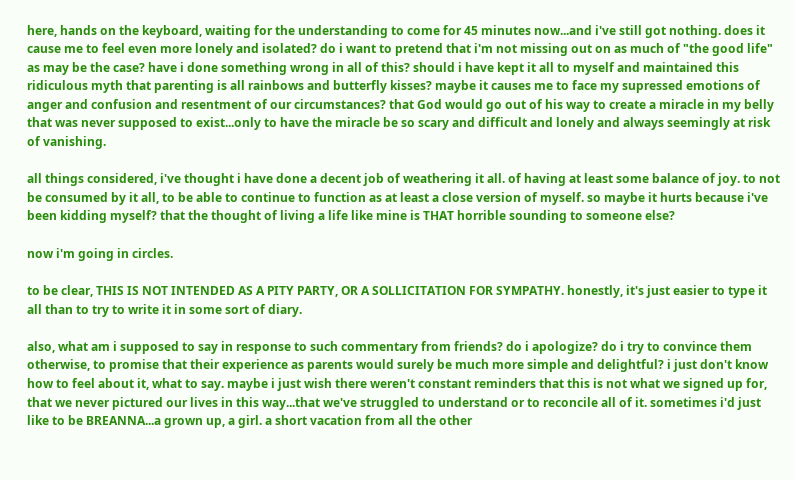here, hands on the keyboard, waiting for the understanding to come for 45 minutes now...and i've still got nothing. does it cause me to feel even more lonely and isolated? do i want to pretend that i'm not missing out on as much of "the good life" as may be the case? have i done something wrong in all of this? should i have kept it all to myself and maintained this ridiculous myth that parenting is all rainbows and butterfly kisses? maybe it causes me to face my supressed emotions of anger and confusion and resentment of our circumstances? that God would go out of his way to create a miracle in my belly that was never supposed to exist...only to have the miracle be so scary and difficult and lonely and always seemingly at risk of vanishing.

all things considered, i've thought i have done a decent job of weathering it all. of having at least some balance of joy. to not be consumed by it all, to be able to continue to function as at least a close version of myself. so maybe it hurts because i've been kidding myself? that the thought of living a life like mine is THAT horrible sounding to someone else?

now i'm going in circles.

to be clear, THIS IS NOT INTENDED AS A PITY PARTY, OR A SOLLICITATION FOR SYMPATHY. honestly, it's just easier to type it all than to try to write it in some sort of diary.

also, what am i supposed to say in response to such commentary from friends? do i apologize? do i try to convince them otherwise, to promise that their experience as parents would surely be much more simple and delightful? i just don't know how to feel about it, what to say. maybe i just wish there weren't constant reminders that this is not what we signed up for, that we never pictured our lives in this way...that we've struggled to understand or to reconcile all of it. sometimes i'd just like to be BREANNA...a grown up, a girl. a short vacation from all the other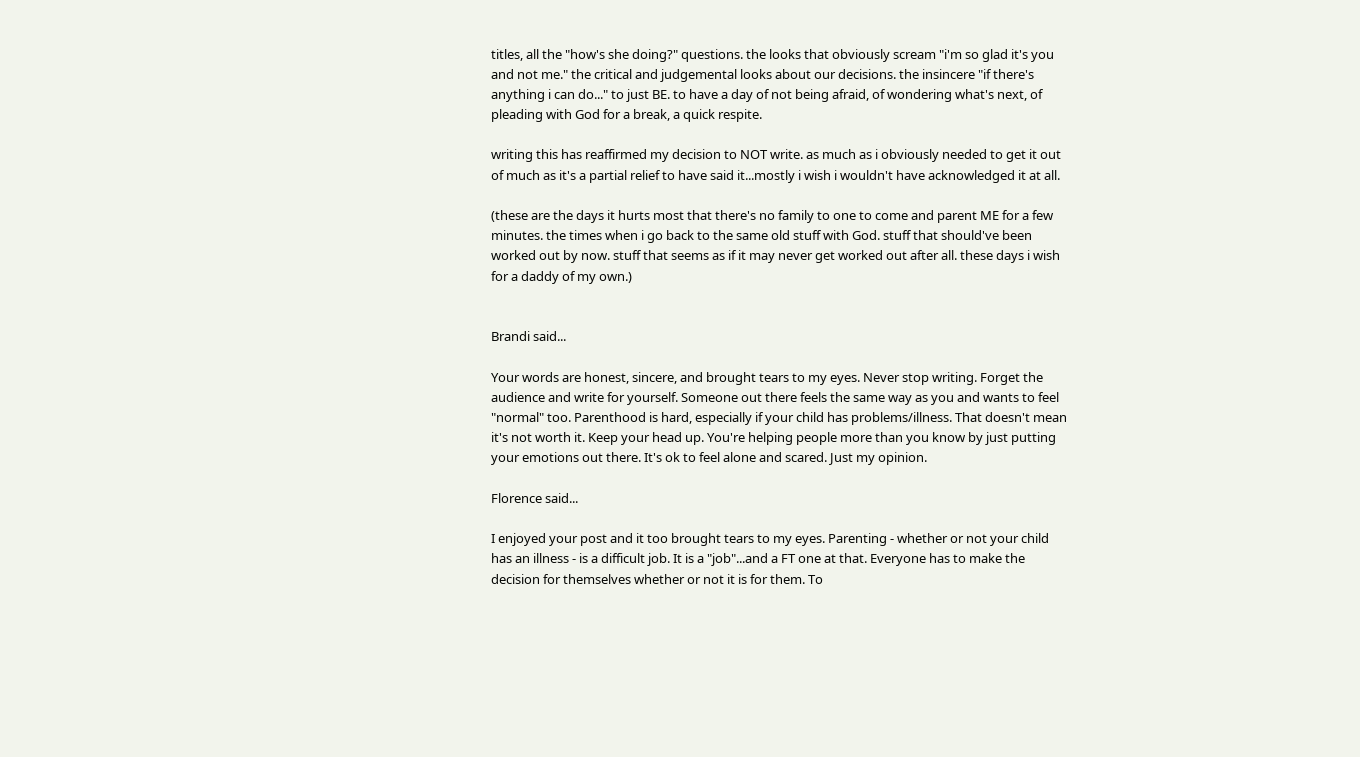titles, all the "how's she doing?" questions. the looks that obviously scream "i'm so glad it's you and not me." the critical and judgemental looks about our decisions. the insincere "if there's anything i can do..." to just BE. to have a day of not being afraid, of wondering what's next, of pleading with God for a break, a quick respite.

writing this has reaffirmed my decision to NOT write. as much as i obviously needed to get it out of much as it's a partial relief to have said it...mostly i wish i wouldn't have acknowledged it at all.

(these are the days it hurts most that there's no family to one to come and parent ME for a few minutes. the times when i go back to the same old stuff with God. stuff that should've been worked out by now. stuff that seems as if it may never get worked out after all. these days i wish for a daddy of my own.)


Brandi said...

Your words are honest, sincere, and brought tears to my eyes. Never stop writing. Forget the audience and write for yourself. Someone out there feels the same way as you and wants to feel "normal" too. Parenthood is hard, especially if your child has problems/illness. That doesn't mean it's not worth it. Keep your head up. You're helping people more than you know by just putting your emotions out there. It's ok to feel alone and scared. Just my opinion.

Florence said...

I enjoyed your post and it too brought tears to my eyes. Parenting - whether or not your child has an illness - is a difficult job. It is a "job"...and a FT one at that. Everyone has to make the decision for themselves whether or not it is for them. To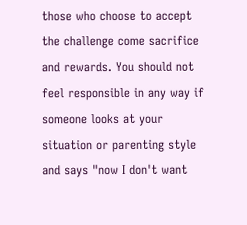those who choose to accept the challenge come sacrifice and rewards. You should not feel responsible in any way if someone looks at your situation or parenting style and says "now I don't want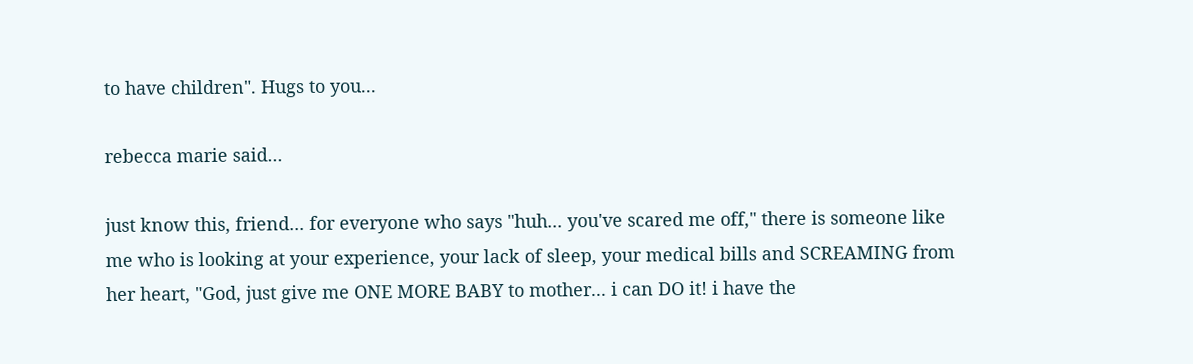to have children". Hugs to you...

rebecca marie said...

just know this, friend... for everyone who says "huh... you've scared me off," there is someone like me who is looking at your experience, your lack of sleep, your medical bills and SCREAMING from her heart, "God, just give me ONE MORE BABY to mother... i can DO it! i have the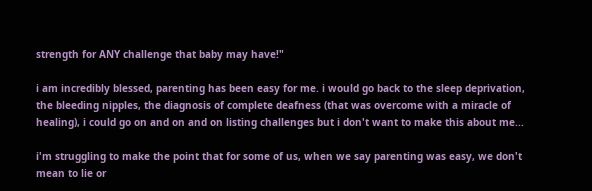strength for ANY challenge that baby may have!"

i am incredibly blessed, parenting has been easy for me. i would go back to the sleep deprivation, the bleeding nipples, the diagnosis of complete deafness (that was overcome with a miracle of healing), i could go on and on and on listing challenges but i don't want to make this about me...

i'm struggling to make the point that for some of us, when we say parenting was easy, we don't mean to lie or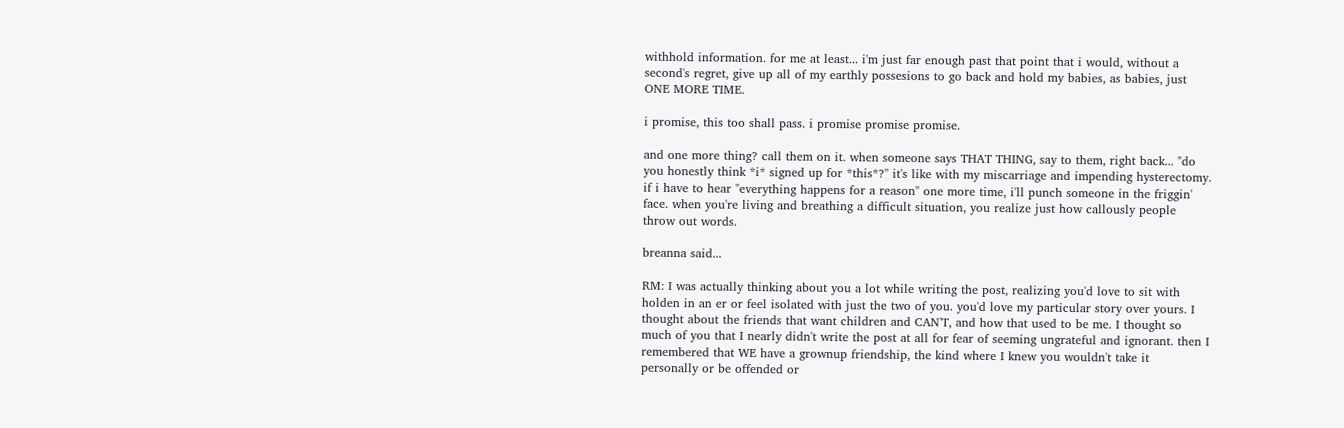withhold information. for me at least... i'm just far enough past that point that i would, without a second's regret, give up all of my earthly possesions to go back and hold my babies, as babies, just ONE MORE TIME.

i promise, this too shall pass. i promise promise promise.

and one more thing? call them on it. when someone says THAT THING, say to them, right back... "do you honestly think *i* signed up for *this*?" it's like with my miscarriage and impending hysterectomy. if i have to hear "everything happens for a reason" one more time, i'll punch someone in the friggin' face. when you're living and breathing a difficult situation, you realize just how callously people throw out words.

breanna said...

RM: I was actually thinking about you a lot while writing the post, realizing you'd love to sit with holden in an er or feel isolated with just the two of you. you'd love my particular story over yours. I thought about the friends that want children and CAN'T, and how that used to be me. I thought so much of you that I nearly didn't write the post at all for fear of seeming ungrateful and ignorant. then I remembered that WE have a grownup friendship, the kind where I knew you wouldn't take it personally or be offended or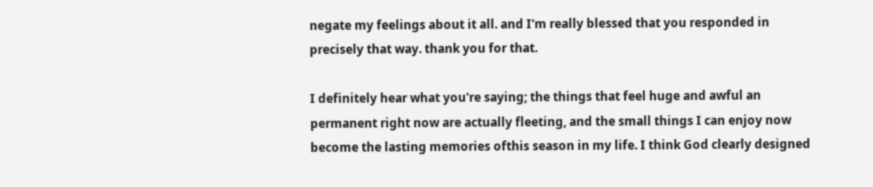negate my feelings about it all. and I'm really blessed that you responded in precisely that way. thank you for that.

I definitely hear what you're saying; the things that feel huge and awful an permanent right now are actually fleeting, and the small things I can enjoy now become the lasting memories ofthis season in my life. I think God clearly designed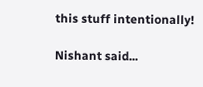this stuff intentionally!

Nishant said...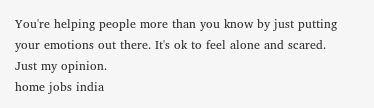You're helping people more than you know by just putting your emotions out there. It's ok to feel alone and scared. Just my opinion.
home jobs india